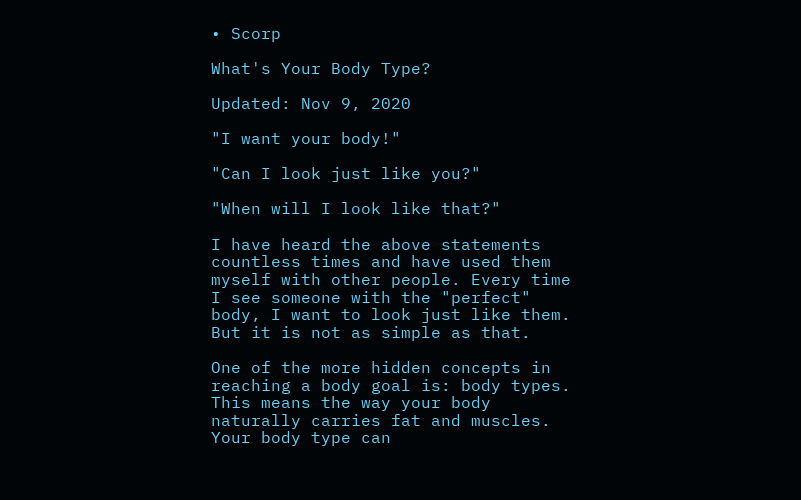• Scorp

What's Your Body Type?

Updated: Nov 9, 2020

"I want your body!"

"Can I look just like you?"

"When will I look like that?"

I have heard the above statements countless times and have used them myself with other people. Every time I see someone with the "perfect" body, I want to look just like them. But it is not as simple as that.

One of the more hidden concepts in reaching a body goal is: body types. This means the way your body naturally carries fat and muscles. Your body type can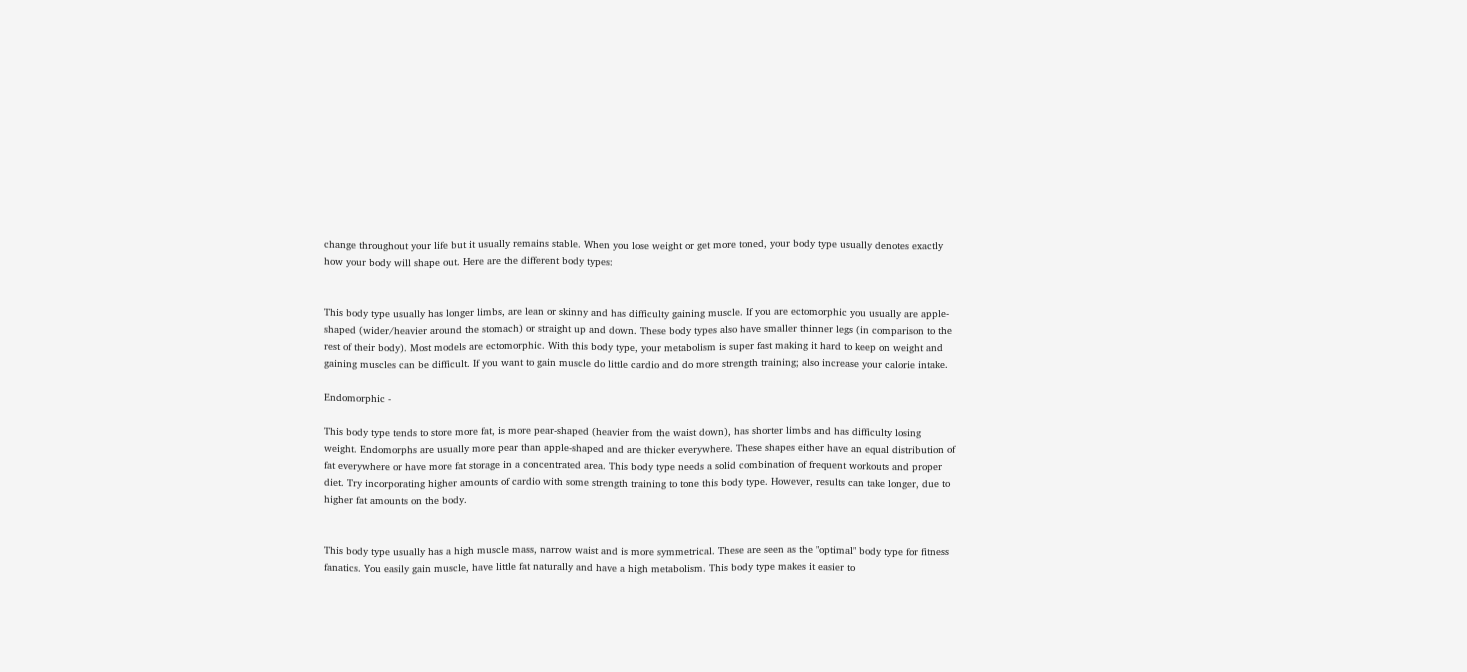change throughout your life but it usually remains stable. When you lose weight or get more toned, your body type usually denotes exactly how your body will shape out. Here are the different body types:


This body type usually has longer limbs, are lean or skinny and has difficulty gaining muscle. If you are ectomorphic you usually are apple-shaped (wider/heavier around the stomach) or straight up and down. These body types also have smaller thinner legs (in comparison to the rest of their body). Most models are ectomorphic. With this body type, your metabolism is super fast making it hard to keep on weight and gaining muscles can be difficult. If you want to gain muscle do little cardio and do more strength training; also increase your calorie intake.

Endomorphic -

This body type tends to store more fat, is more pear-shaped (heavier from the waist down), has shorter limbs and has difficulty losing weight. Endomorphs are usually more pear than apple-shaped and are thicker everywhere. These shapes either have an equal distribution of fat everywhere or have more fat storage in a concentrated area. This body type needs a solid combination of frequent workouts and proper diet. Try incorporating higher amounts of cardio with some strength training to tone this body type. However, results can take longer, due to higher fat amounts on the body.


This body type usually has a high muscle mass, narrow waist and is more symmetrical. These are seen as the "optimal" body type for fitness fanatics. You easily gain muscle, have little fat naturally and have a high metabolism. This body type makes it easier to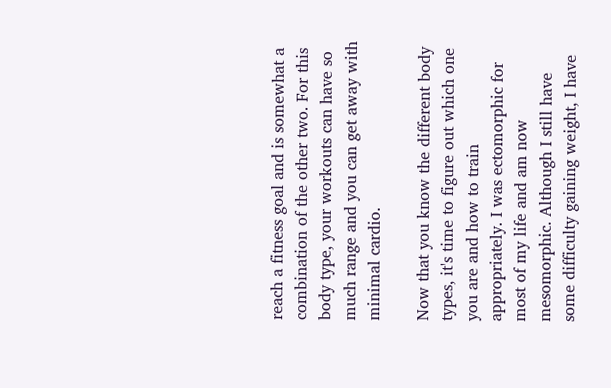reach a fitness goal and is somewhat a combination of the other two. For this body type, your workouts can have so much range and you can get away with minimal cardio.

Now that you know the different body types, it's time to figure out which one you are and how to train appropriately. I was ectomorphic for most of my life and am now mesomorphic. Although I still have some difficulty gaining weight, I have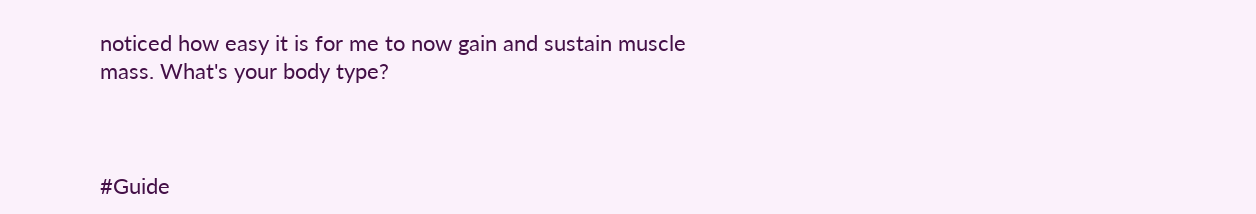noticed how easy it is for me to now gain and sustain muscle mass. What's your body type?



#Guide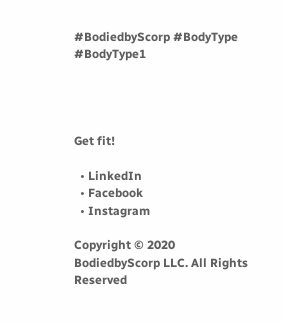#BodiedbyScorp #BodyType #BodyType1




Get fit!

  • LinkedIn
  • Facebook
  • Instagram

Copyright © 2020 BodiedbyScorp LLC. All Rights Reserved